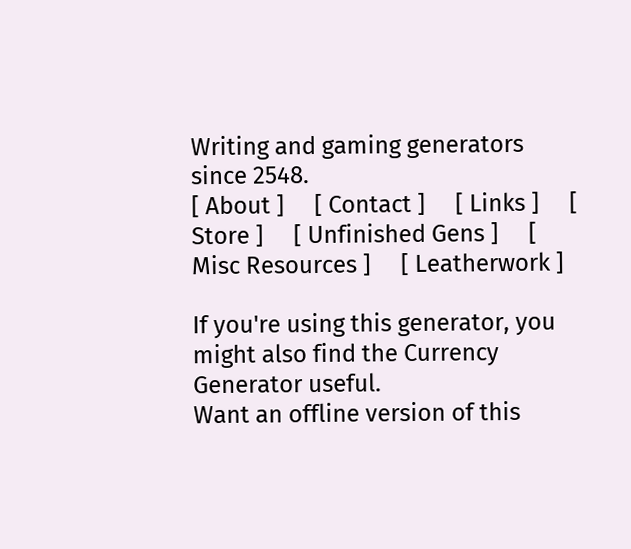Writing and gaming generators since 2548.
[ About ]     [ Contact ]     [ Links ]     [ Store ]     [ Unfinished Gens ]     [ Misc Resources ]     [ Leatherwork ]

If you're using this generator, you might also find the Currency Generator useful.
Want an offline version of this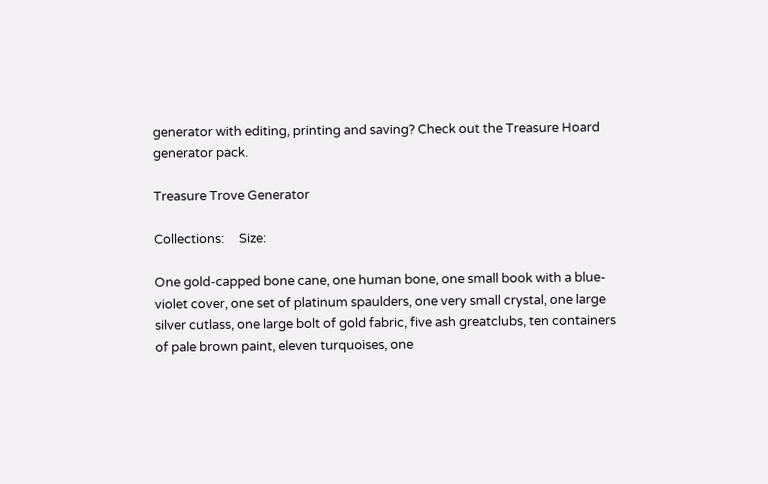generator with editing, printing and saving? Check out the Treasure Hoard generator pack.

Treasure Trove Generator

Collections:     Size:

One gold-capped bone cane, one human bone, one small book with a blue-violet cover, one set of platinum spaulders, one very small crystal, one large silver cutlass, one large bolt of gold fabric, five ash greatclubs, ten containers of pale brown paint, eleven turquoises, one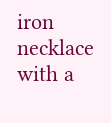iron necklace with a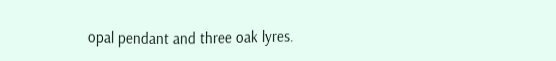opal pendant and three oak lyres.